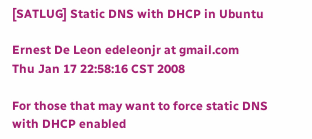[SATLUG] Static DNS with DHCP in Ubuntu

Ernest De Leon edeleonjr at gmail.com
Thu Jan 17 22:58:16 CST 2008

For those that may want to force static DNS with DHCP enabled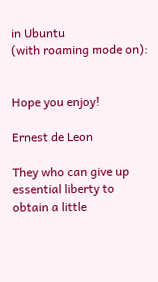in Ubuntu
(with roaming mode on):


Hope you enjoy!

Ernest de Leon

They who can give up essential liberty to obtain a little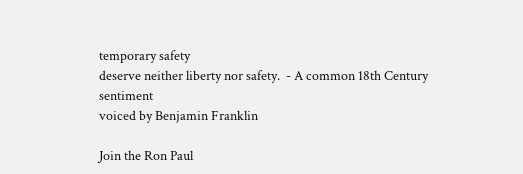temporary safety
deserve neither liberty nor safety.  - A common 18th Century sentiment
voiced by Benjamin Franklin

Join the Ron Paul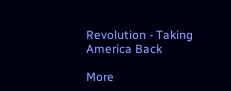Revolution - Taking America Back

More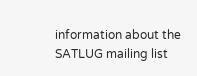information about the SATLUG mailing list